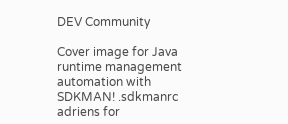DEV Community

Cover image for Java runtime management automation with SDKMAN! .sdkmanrc
adriens for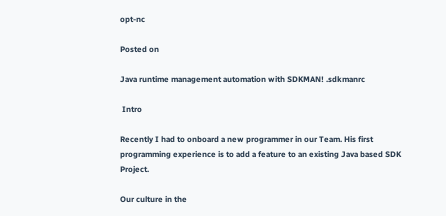opt-nc

Posted on

Java runtime management automation with SDKMAN! .sdkmanrc

 Intro

Recently I had to onboard a new programmer in our Team. His first programming experience is to add a feature to an existing Java based SDK Project.

Our culture in the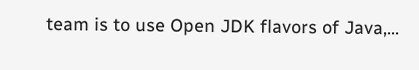team is to use Open JDK flavors of Java,...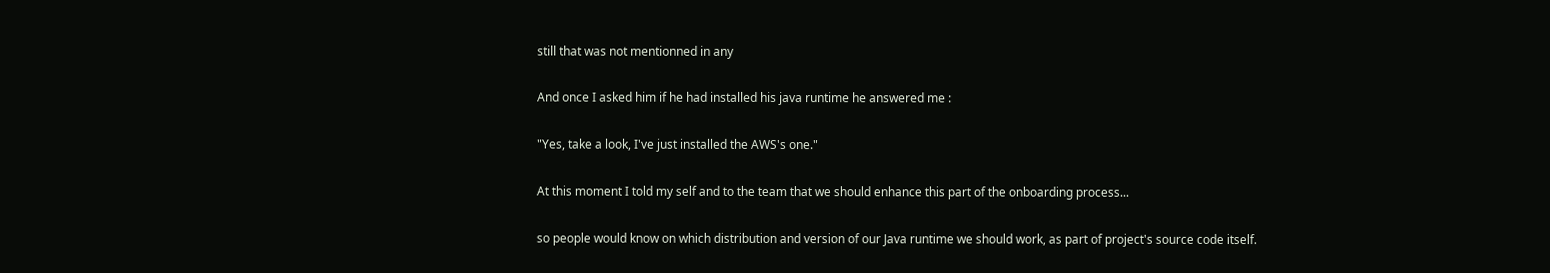still that was not mentionned in any

And once I asked him if he had installed his java runtime he answered me :

"Yes, take a look, I've just installed the AWS's one."

At this moment I told my self and to the team that we should enhance this part of the onboarding process...

so people would know on which distribution and version of our Java runtime we should work, as part of project's source code itself.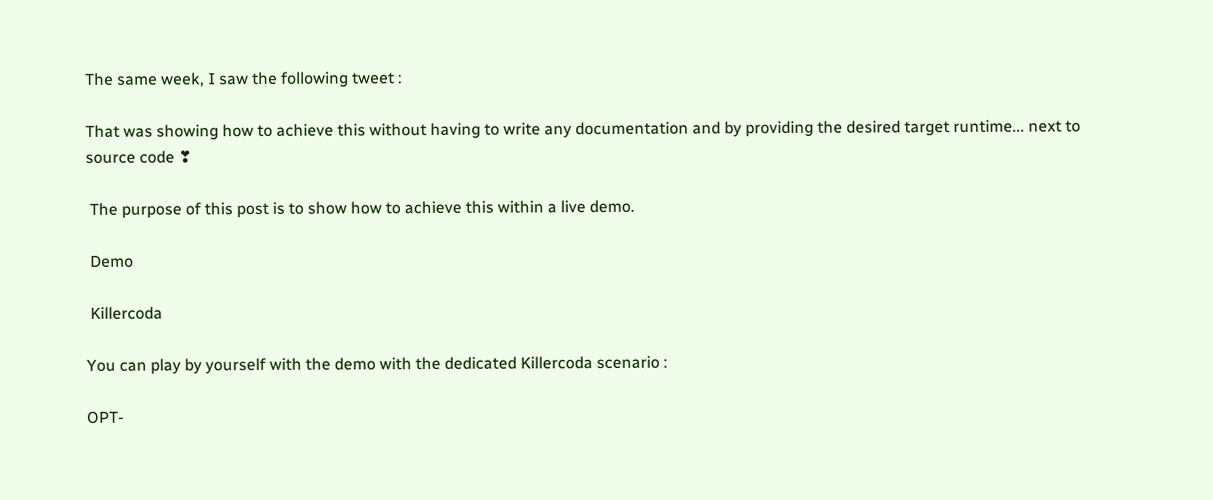The same week, I saw the following tweet :

That was showing how to achieve this without having to write any documentation and by providing the desired target runtime... next to source code ❣

 The purpose of this post is to show how to achieve this within a live demo.

 Demo

 Killercoda

You can play by yourself with the demo with the dedicated Killercoda scenario :

OPT-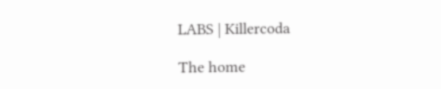LABS | Killercoda

The home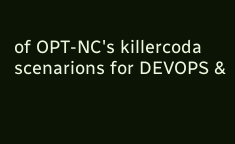of OPT-NC's killercoda scenarions for DEVOPS &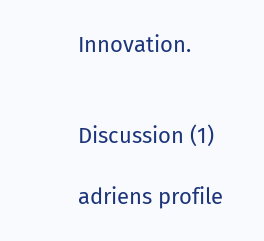Innovation.


Discussion (1)

adriens profile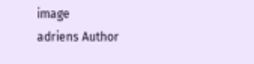image
adriens Author